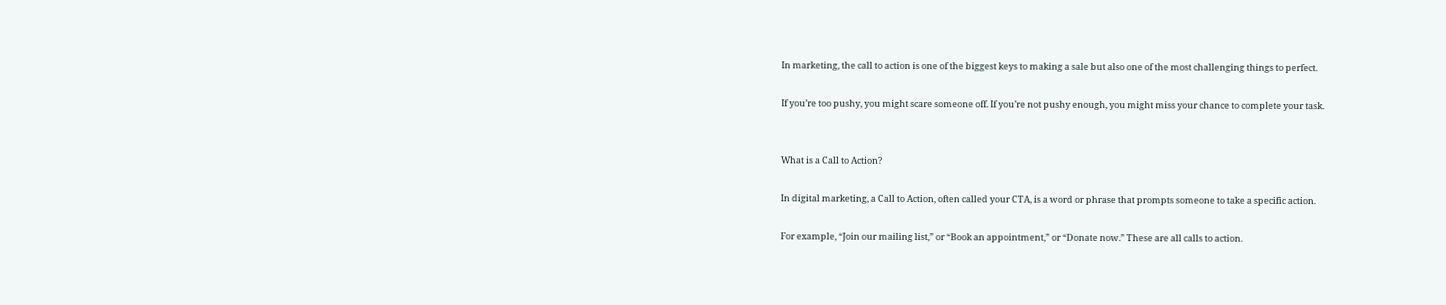In marketing, the call to action is one of the biggest keys to making a sale but also one of the most challenging things to perfect.

If you’re too pushy, you might scare someone off. If you’re not pushy enough, you might miss your chance to complete your task.


What is a Call to Action?

In digital marketing, a Call to Action, often called your CTA, is a word or phrase that prompts someone to take a specific action.

For example, “Join our mailing list,” or “Book an appointment,” or “Donate now.” These are all calls to action.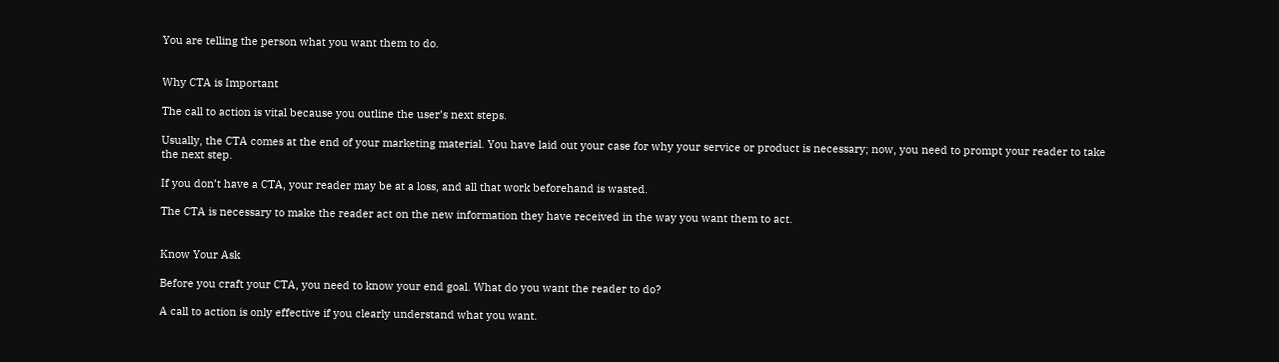You are telling the person what you want them to do.


Why CTA is Important

The call to action is vital because you outline the user’s next steps.

Usually, the CTA comes at the end of your marketing material. You have laid out your case for why your service or product is necessary; now, you need to prompt your reader to take the next step.

If you don’t have a CTA, your reader may be at a loss, and all that work beforehand is wasted.

The CTA is necessary to make the reader act on the new information they have received in the way you want them to act.


Know Your Ask

Before you craft your CTA, you need to know your end goal. What do you want the reader to do?

A call to action is only effective if you clearly understand what you want.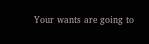Your wants are going to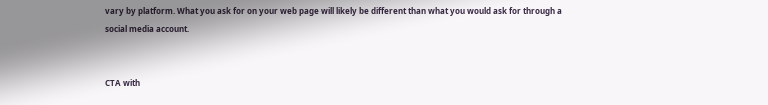vary by platform. What you ask for on your web page will likely be different than what you would ask for through a social media account.


CTA with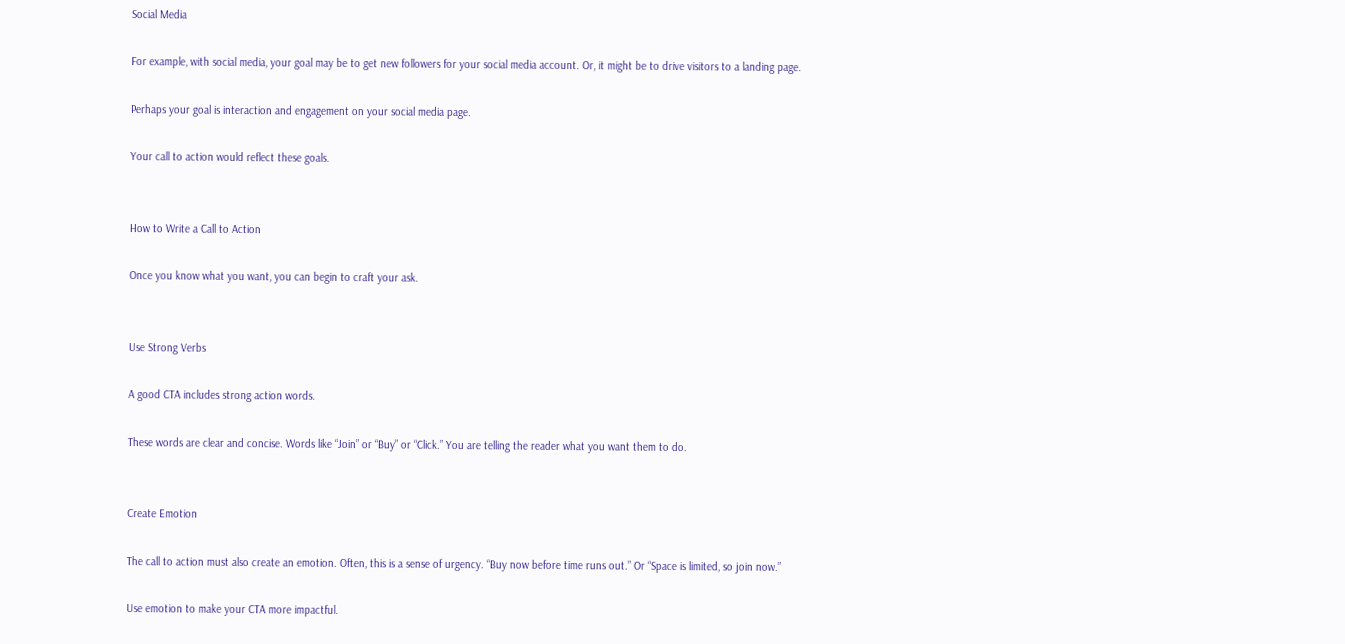Social Media

For example, with social media, your goal may be to get new followers for your social media account. Or, it might be to drive visitors to a landing page.

Perhaps your goal is interaction and engagement on your social media page.

Your call to action would reflect these goals.


How to Write a Call to Action

Once you know what you want, you can begin to craft your ask.


Use Strong Verbs

A good CTA includes strong action words.

These words are clear and concise. Words like “Join” or “Buy” or “Click.” You are telling the reader what you want them to do.


Create Emotion

The call to action must also create an emotion. Often, this is a sense of urgency. “Buy now before time runs out.” Or “Space is limited, so join now.”

Use emotion to make your CTA more impactful.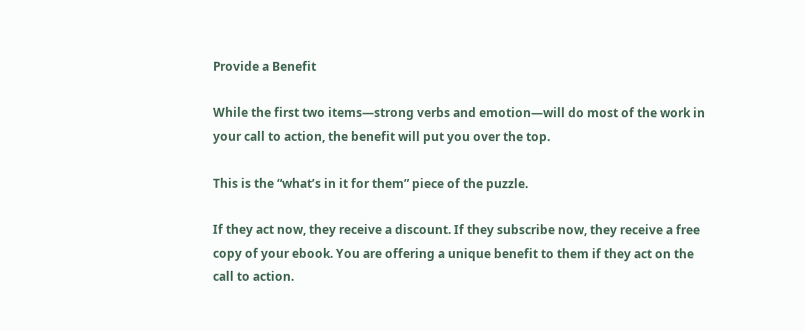Provide a Benefit

While the first two items—strong verbs and emotion—will do most of the work in your call to action, the benefit will put you over the top.

This is the “what’s in it for them” piece of the puzzle.

If they act now, they receive a discount. If they subscribe now, they receive a free copy of your ebook. You are offering a unique benefit to them if they act on the call to action.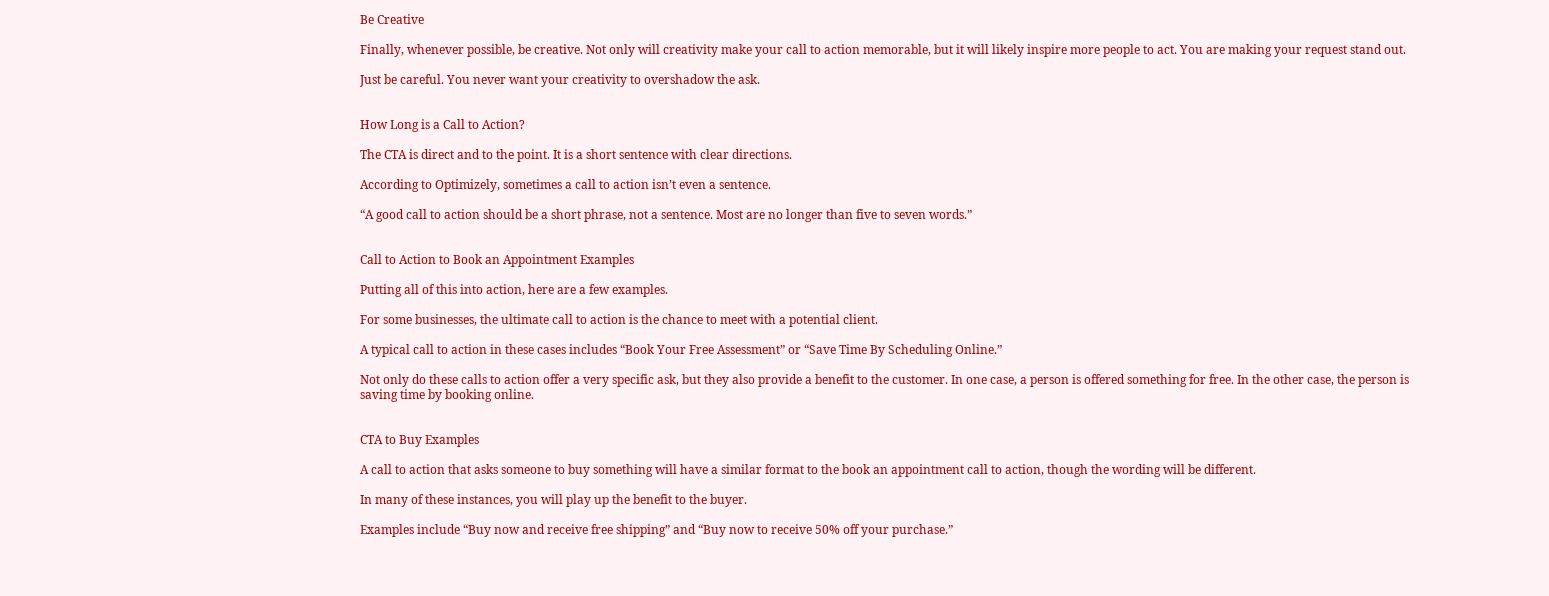Be Creative

Finally, whenever possible, be creative. Not only will creativity make your call to action memorable, but it will likely inspire more people to act. You are making your request stand out.

Just be careful. You never want your creativity to overshadow the ask.


How Long is a Call to Action?

The CTA is direct and to the point. It is a short sentence with clear directions.

According to Optimizely, sometimes a call to action isn’t even a sentence.

“A good call to action should be a short phrase, not a sentence. Most are no longer than five to seven words.”


Call to Action to Book an Appointment Examples

Putting all of this into action, here are a few examples.

For some businesses, the ultimate call to action is the chance to meet with a potential client.

A typical call to action in these cases includes “Book Your Free Assessment” or “Save Time By Scheduling Online.”

Not only do these calls to action offer a very specific ask, but they also provide a benefit to the customer. In one case, a person is offered something for free. In the other case, the person is saving time by booking online.


CTA to Buy Examples

A call to action that asks someone to buy something will have a similar format to the book an appointment call to action, though the wording will be different.

In many of these instances, you will play up the benefit to the buyer.

Examples include “Buy now and receive free shipping” and “Buy now to receive 50% off your purchase.”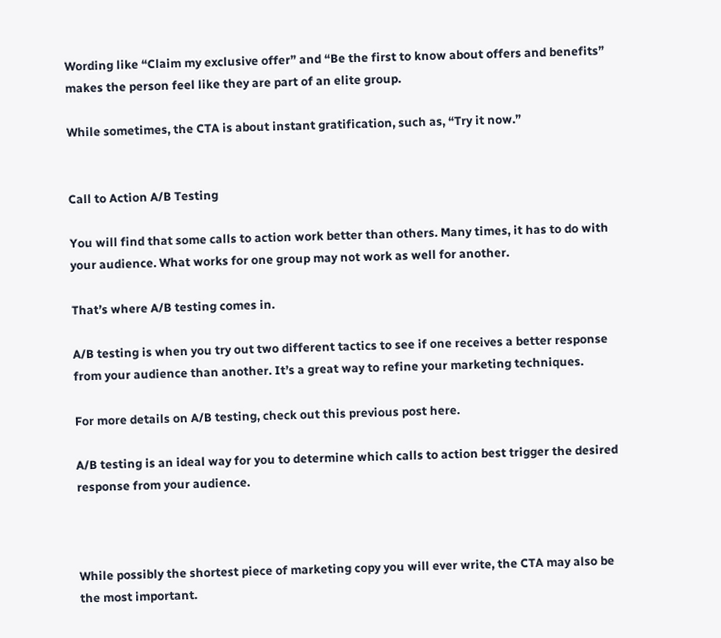Wording like “Claim my exclusive offer” and “Be the first to know about offers and benefits” makes the person feel like they are part of an elite group.

While sometimes, the CTA is about instant gratification, such as, “Try it now.”


Call to Action A/B Testing

You will find that some calls to action work better than others. Many times, it has to do with your audience. What works for one group may not work as well for another.

That’s where A/B testing comes in.

A/B testing is when you try out two different tactics to see if one receives a better response from your audience than another. It’s a great way to refine your marketing techniques.

For more details on A/B testing, check out this previous post here.

A/B testing is an ideal way for you to determine which calls to action best trigger the desired response from your audience.



While possibly the shortest piece of marketing copy you will ever write, the CTA may also be the most important.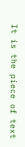It is the piece of text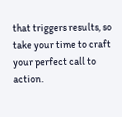that triggers results, so take your time to craft your perfect call to action.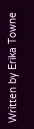Written by Erika Towne